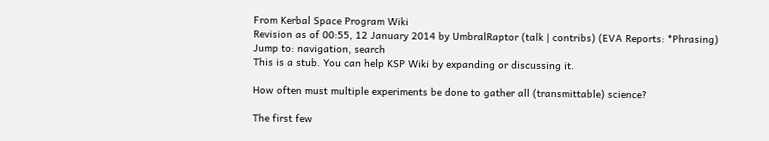From Kerbal Space Program Wiki
Revision as of 00:55, 12 January 2014 by UmbralRaptor (talk | contribs) (EVA Reports: *Phrasing)
Jump to: navigation, search
This is a stub. You can help KSP Wiki by expanding or discussing it.

How often must multiple experiments be done to gather all (transmittable) science?

The first few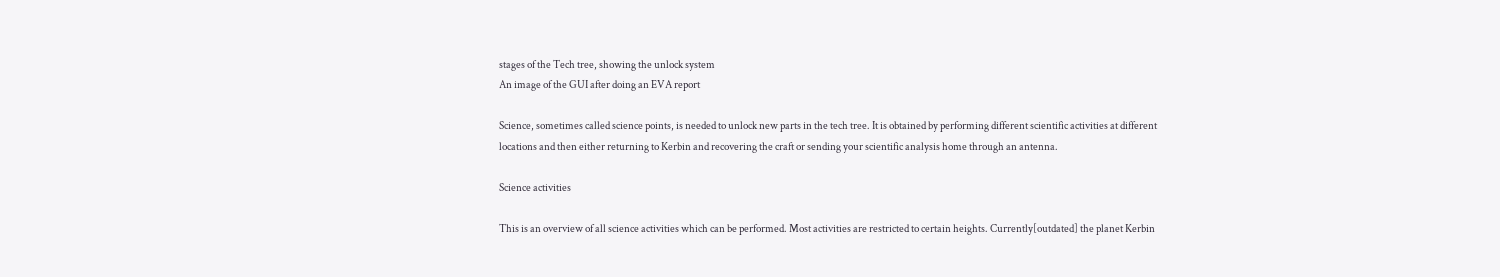stages of the Tech tree, showing the unlock system
An image of the GUI after doing an EVA report

Science, sometimes called science points, is needed to unlock new parts in the tech tree. It is obtained by performing different scientific activities at different locations and then either returning to Kerbin and recovering the craft or sending your scientific analysis home through an antenna.

Science activities

This is an overview of all science activities which can be performed. Most activities are restricted to certain heights. Currently[outdated] the planet Kerbin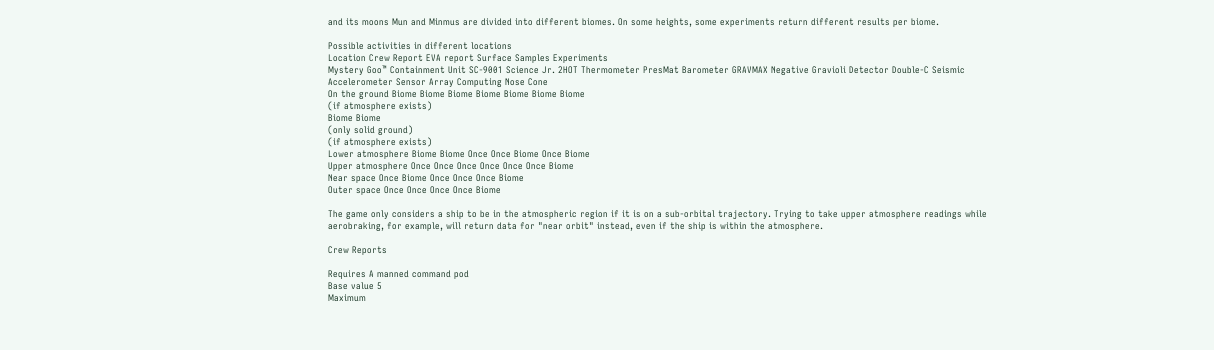and its moons Mun and Minmus are divided into different biomes. On some heights, some experiments return different results per biome.

Possible activities in different locations
Location Crew Report EVA report Surface Samples Experiments
Mystery Goo™ Containment Unit SC-9001 Science Jr. 2HOT Thermometer PresMat Barometer GRAVMAX Negative Gravioli Detector Double-C Seismic Accelerometer Sensor Array Computing Nose Cone
On the ground Biome Biome Biome Biome Biome Biome Biome
(if atmosphere exists)
Biome Biome
(only solid ground)
(if atmosphere exists)
Lower atmosphere Biome Biome Once Once Biome Once Biome
Upper atmosphere Once Once Once Once Once Once Biome
Near space Once Biome Once Once Once Biome
Outer space Once Once Once Once Biome

The game only considers a ship to be in the atmospheric region if it is on a sub-orbital trajectory. Trying to take upper atmosphere readings while aerobraking, for example, will return data for "near orbit" instead, even if the ship is within the atmosphere.

Crew Reports

Requires A manned command pod
Base value 5
Maximum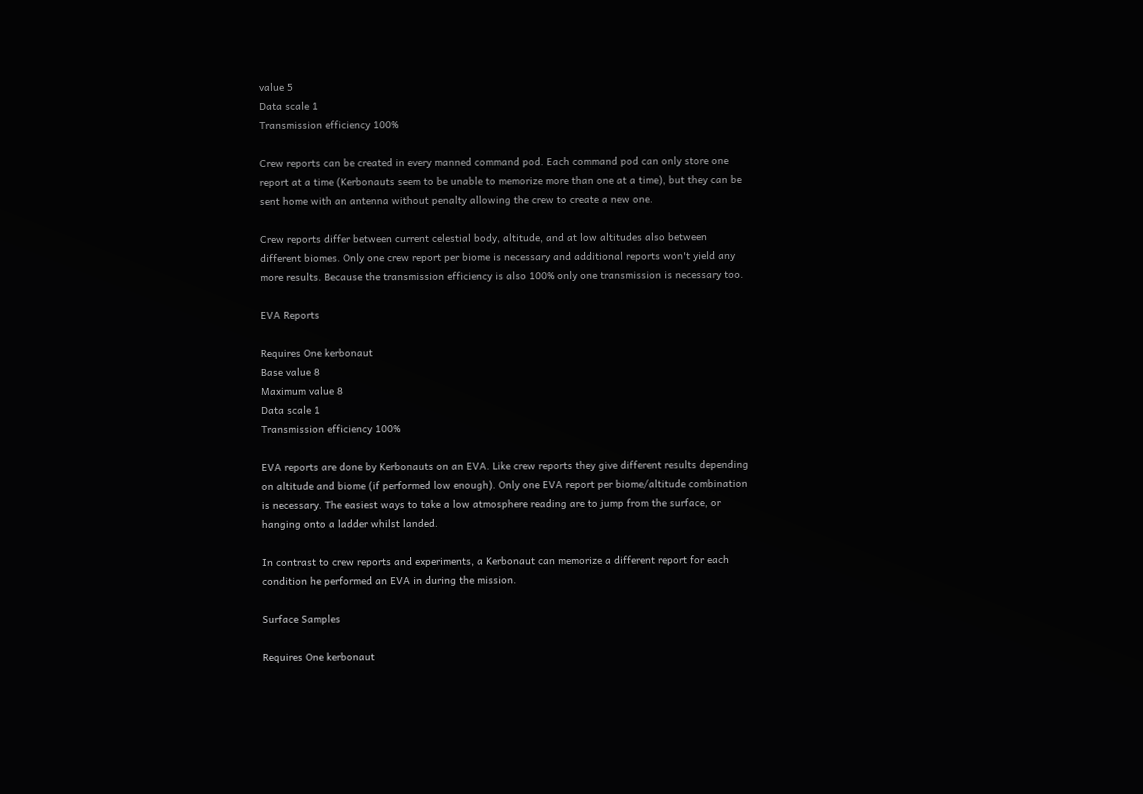value 5
Data scale 1
Transmission efficiency 100%

Crew reports can be created in every manned command pod. Each command pod can only store one report at a time (Kerbonauts seem to be unable to memorize more than one at a time), but they can be sent home with an antenna without penalty allowing the crew to create a new one.

Crew reports differ between current celestial body, altitude, and at low altitudes also between different biomes. Only one crew report per biome is necessary and additional reports won't yield any more results. Because the transmission efficiency is also 100% only one transmission is necessary too.

EVA Reports

Requires One kerbonaut
Base value 8
Maximum value 8
Data scale 1
Transmission efficiency 100%

EVA reports are done by Kerbonauts on an EVA. Like crew reports they give different results depending on altitude and biome (if performed low enough). Only one EVA report per biome/altitude combination is necessary. The easiest ways to take a low atmosphere reading are to jump from the surface, or hanging onto a ladder whilst landed.

In contrast to crew reports and experiments, a Kerbonaut can memorize a different report for each condition he performed an EVA in during the mission.

Surface Samples

Requires One kerbonaut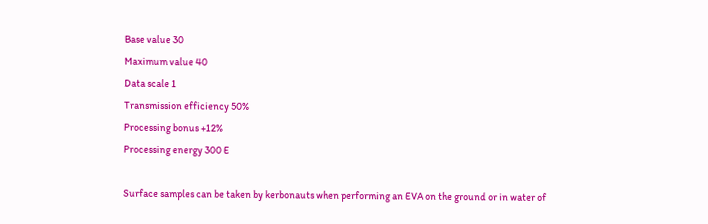Base value 30
Maximum value 40
Data scale 1
Transmission efficiency 50%
Processing bonus +12%
Processing energy 300 E

Surface samples can be taken by kerbonauts when performing an EVA on the ground or in water of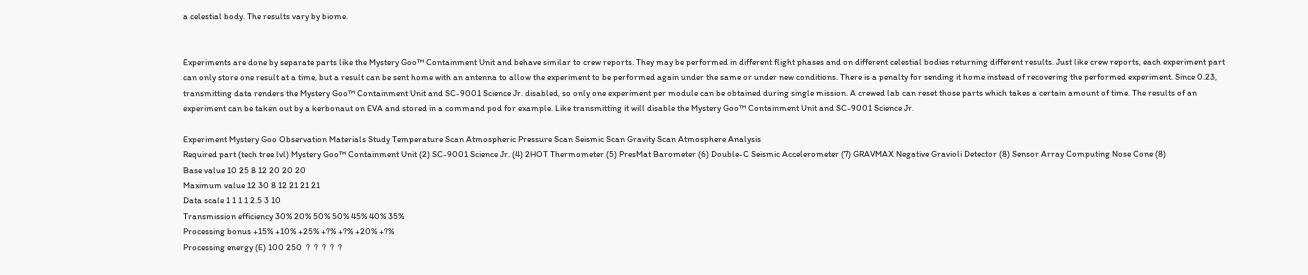a celestial body. The results vary by biome.


Experiments are done by separate parts like the Mystery Goo™ Containment Unit and behave similar to crew reports. They may be performed in different flight phases and on different celestial bodies returning different results. Just like crew reports, each experiment part can only store one result at a time, but a result can be sent home with an antenna to allow the experiment to be performed again under the same or under new conditions. There is a penalty for sending it home instead of recovering the performed experiment. Since 0.23, transmitting data renders the Mystery Goo™ Containment Unit and SC-9001 Science Jr. disabled, so only one experiment per module can be obtained during single mission. A crewed lab can reset those parts which takes a certain amount of time. The results of an experiment can be taken out by a kerbonaut on EVA and stored in a command pod for example. Like transmitting it will disable the Mystery Goo™ Containment Unit and SC-9001 Science Jr.

Experiment Mystery Goo Observation Materials Study Temperature Scan Atmospheric Pressure Scan Seismic Scan Gravity Scan Atmosphere Analysis
Required part (tech tree lvl) Mystery Goo™ Containment Unit (2) SC-9001 Science Jr. (4) 2HOT Thermometer (5) PresMat Barometer (6) Double-C Seismic Accelerometer (7) GRAVMAX Negative Gravioli Detector (8) Sensor Array Computing Nose Cone (8)
Base value 10 25 8 12 20 20 20
Maximum value 12 30 8 12 21 21 21
Data scale 1 1 1 1 2.5 3 10
Transmission efficiency 30% 20% 50% 50% 45% 40% 35%
Processing bonus +15% +10% +25% +?% +?% +20% +?%
Processing energy (E) 100 250  ?  ?  ?  ?  ?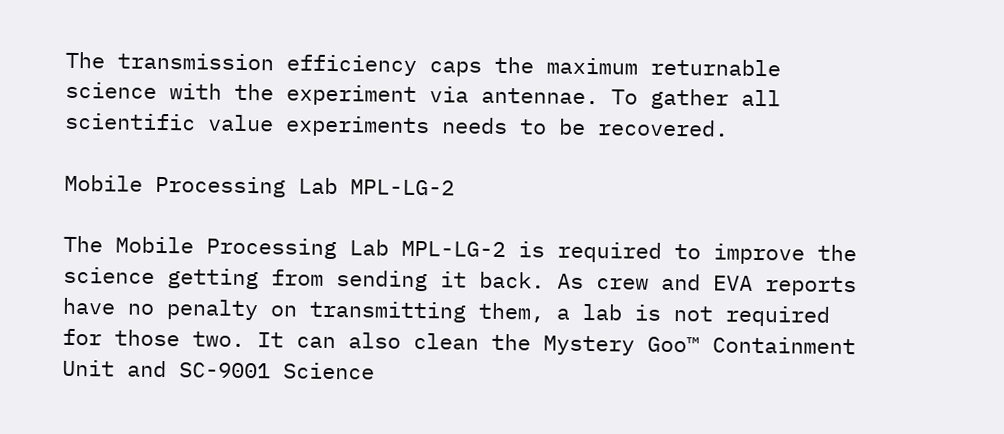The transmission efficiency caps the maximum returnable science with the experiment via antennae. To gather all scientific value experiments needs to be recovered.

Mobile Processing Lab MPL-LG-2

The Mobile Processing Lab MPL-LG-2 is required to improve the science getting from sending it back. As crew and EVA reports have no penalty on transmitting them, a lab is not required for those two. It can also clean the Mystery Goo™ Containment Unit and SC-9001 Science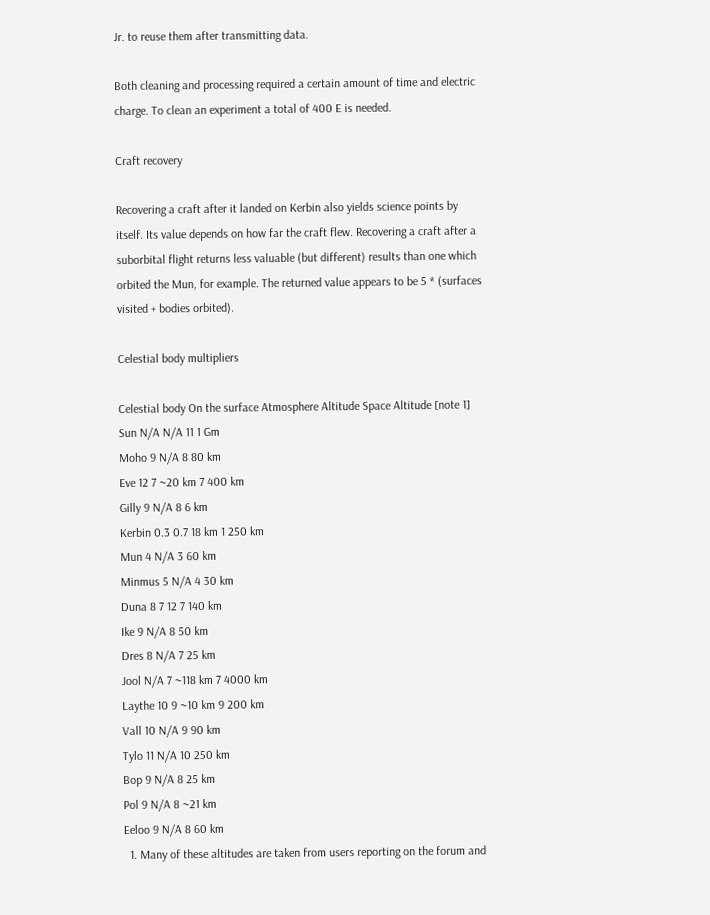Jr. to reuse them after transmitting data.

Both cleaning and processing required a certain amount of time and electric charge. To clean an experiment a total of 400 E is needed.

Craft recovery

Recovering a craft after it landed on Kerbin also yields science points by itself. Its value depends on how far the craft flew. Recovering a craft after a suborbital flight returns less valuable (but different) results than one which orbited the Mun, for example. The returned value appears to be 5 * (surfaces visited + bodies orbited).

Celestial body multipliers

Celestial body On the surface Atmosphere Altitude Space Altitude [note 1]
Sun N/A N/A 11 1 Gm
Moho 9 N/A 8 80 km
Eve 12 7 ~20 km 7 400 km
Gilly 9 N/A 8 6 km
Kerbin 0.3 0.7 18 km 1 250 km
Mun 4 N/A 3 60 km
Minmus 5 N/A 4 30 km
Duna 8 7 12 7 140 km
Ike 9 N/A 8 50 km
Dres 8 N/A 7 25 km
Jool N/A 7 ~118 km 7 4000 km
Laythe 10 9 ~10 km 9 200 km
Vall 10 N/A 9 90 km
Tylo 11 N/A 10 250 km
Bop 9 N/A 8 25 km
Pol 9 N/A 8 ~21 km
Eeloo 9 N/A 8 60 km
  1. Many of these altitudes are taken from users reporting on the forum and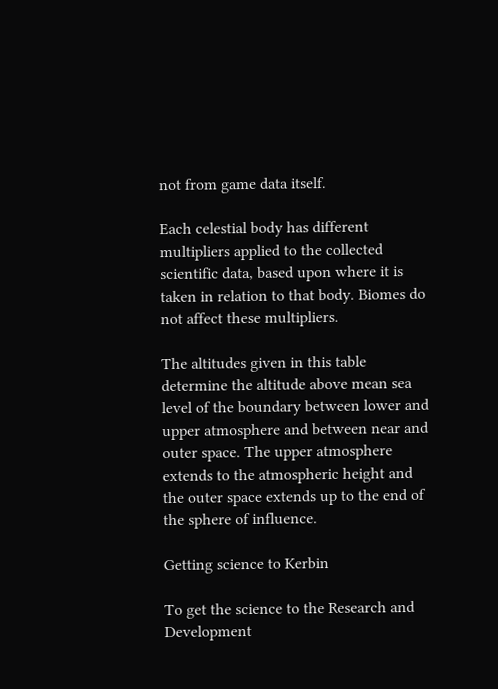not from game data itself.

Each celestial body has different multipliers applied to the collected scientific data, based upon where it is taken in relation to that body. Biomes do not affect these multipliers.

The altitudes given in this table determine the altitude above mean sea level of the boundary between lower and upper atmosphere and between near and outer space. The upper atmosphere extends to the atmospheric height and the outer space extends up to the end of the sphere of influence.

Getting science to Kerbin

To get the science to the Research and Development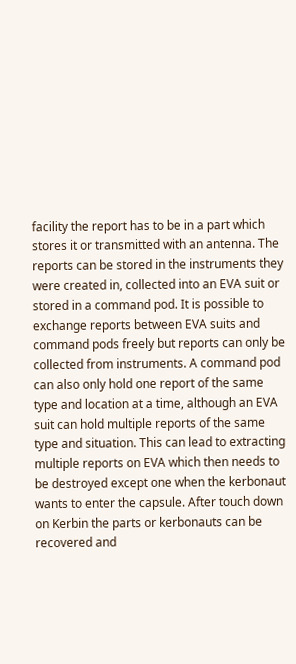facility the report has to be in a part which stores it or transmitted with an antenna. The reports can be stored in the instruments they were created in, collected into an EVA suit or stored in a command pod. It is possible to exchange reports between EVA suits and command pods freely but reports can only be collected from instruments. A command pod can also only hold one report of the same type and location at a time, although an EVA suit can hold multiple reports of the same type and situation. This can lead to extracting multiple reports on EVA which then needs to be destroyed except one when the kerbonaut wants to enter the capsule. After touch down on Kerbin the parts or kerbonauts can be recovered and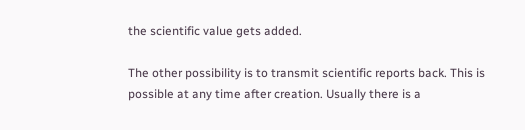the scientific value gets added.

The other possibility is to transmit scientific reports back. This is possible at any time after creation. Usually there is a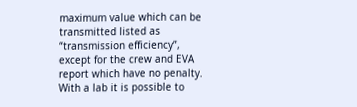maximum value which can be transmitted listed as “transmission efficiency”, except for the crew and EVA report which have no penalty. With a lab it is possible to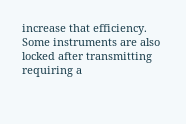increase that efficiency. Some instruments are also locked after transmitting requiring a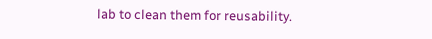lab to clean them for reusability.